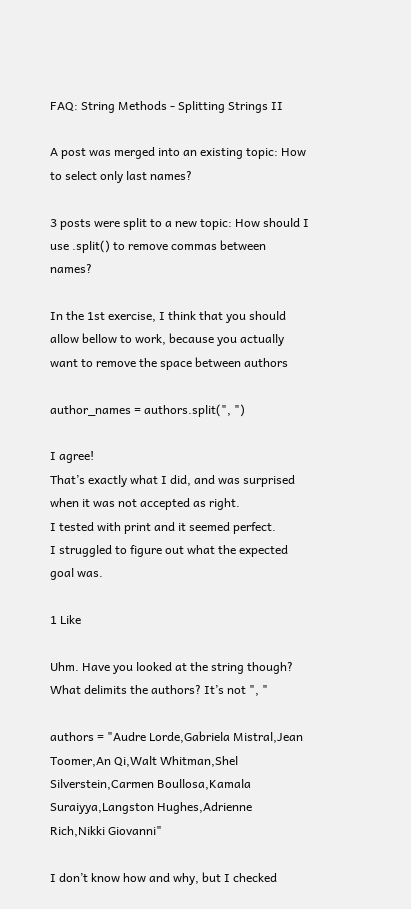FAQ: String Methods - Splitting Strings II

A post was merged into an existing topic: How to select only last names?

3 posts were split to a new topic: How should I use .split() to remove commas between names?

In the 1st exercise, I think that you should allow bellow to work, because you actually want to remove the space between authors

author_names = authors.split(", ")

I agree!
That’s exactly what I did, and was surprised when it was not accepted as right.
I tested with print and it seemed perfect.
I struggled to figure out what the expected goal was.

1 Like

Uhm. Have you looked at the string though? What delimits the authors? It’s not ", "

authors = "Audre Lorde,Gabriela Mistral,Jean Toomer,An Qi,Walt Whitman,Shel Silverstein,Carmen Boullosa,Kamala Suraiyya,Langston Hughes,Adrienne Rich,Nikki Giovanni"

I don’t know how and why, but I checked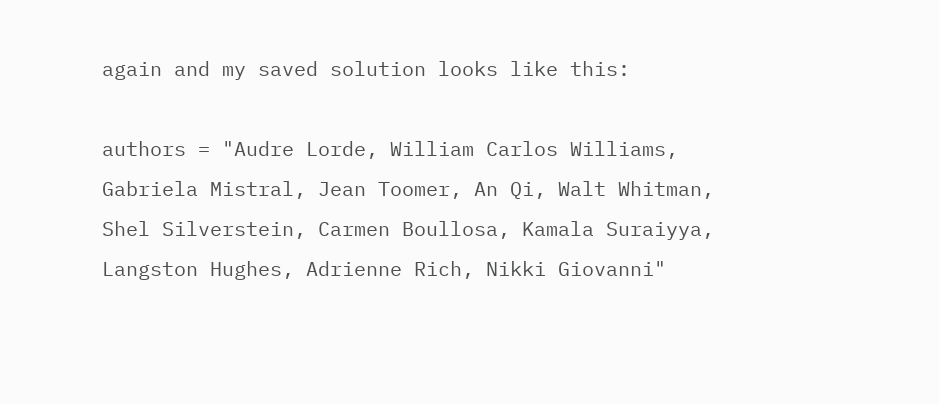again and my saved solution looks like this:

authors = "Audre Lorde, William Carlos Williams, Gabriela Mistral, Jean Toomer, An Qi, Walt Whitman, Shel Silverstein, Carmen Boullosa, Kamala Suraiyya, Langston Hughes, Adrienne Rich, Nikki Giovanni"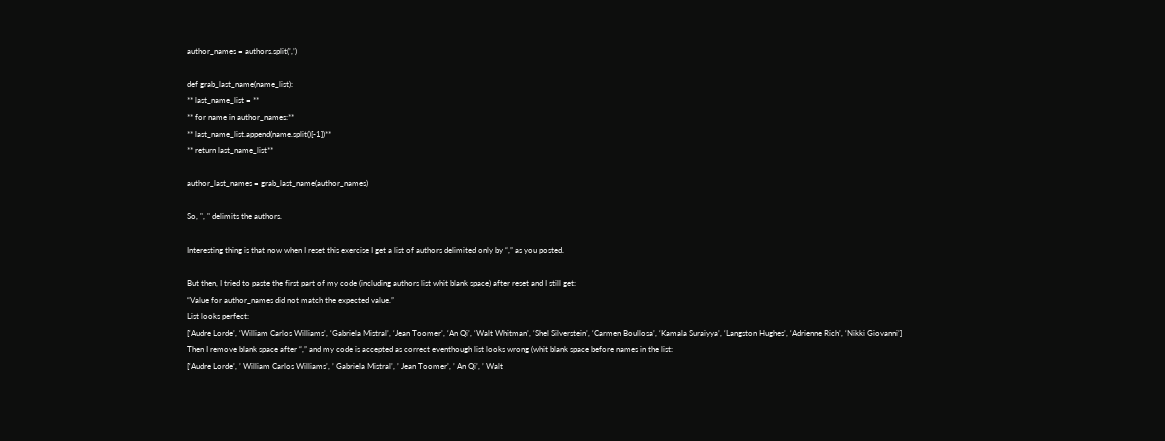author_names = authors.split(’,’)

def grab_last_name(name_list):
** last_name_list = **
** for name in author_names:**
** last_name_list.append(name.split()[-1])**
** return last_name_list**

author_last_names = grab_last_name(author_names)

So, ", " delimits the authors.

Interesting thing is that now when I reset this exercise I get a list of authors delimited only by “,” as you posted.

But then, I tried to paste the first part of my code (including authors list whit blank space) after reset and I still get:
“Value for author_names did not match the expected value.”
List looks perfect:
[‘Audre Lorde’, ‘William Carlos Williams’, ‘Gabriela Mistral’, ‘Jean Toomer’, ‘An Qi’, ‘Walt Whitman’, ‘Shel Silverstein’, ‘Carmen Boullosa’, ‘Kamala Suraiyya’, ‘Langston Hughes’, ‘Adrienne Rich’, ‘Nikki Giovanni’]
Then I remove blank space after “,” and my code is accepted as correct eventhough list looks wrong (whit blank space before names in the list:
[‘Audre Lorde’, ’ William Carlos Williams’, ’ Gabriela Mistral’, ’ Jean Toomer’, ’ An Qi’, ’ Walt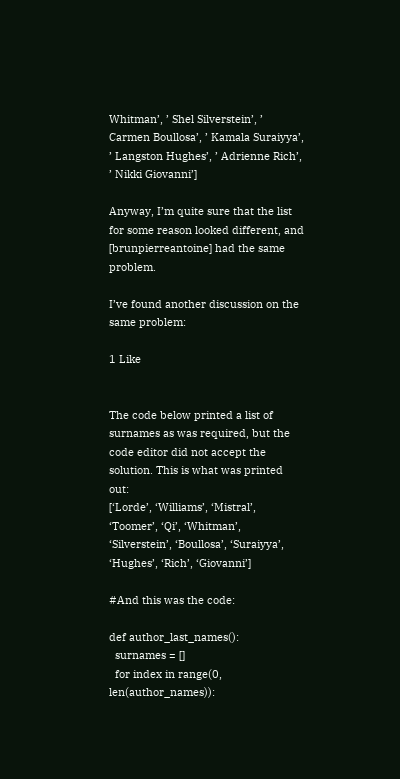Whitman’, ’ Shel Silverstein’, ’ Carmen Boullosa’, ’ Kamala Suraiyya’, ’ Langston Hughes’, ’ Adrienne Rich’, ’ Nikki Giovanni’]

Anyway, I’m quite sure that the list for some reason looked different, and [brunpierreantoine] had the same problem.

I’ve found another discussion on the same problem:

1 Like


The code below printed a list of surnames as was required, but the code editor did not accept the solution. This is what was printed out:
[‘Lorde’, ‘Williams’, ‘Mistral’, ‘Toomer’, ‘Qi’, ‘Whitman’, ‘Silverstein’, ‘Boullosa’, ‘Suraiyya’, ‘Hughes’, ‘Rich’, ‘Giovanni’]

#And this was the code:

def author_last_names():
  surnames = []
  for index in range(0, len(author_names)):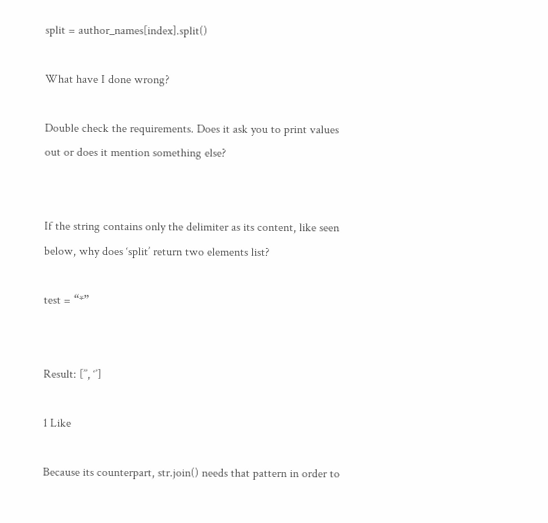split = author_names[index].split()

What have I done wrong?

Double check the requirements. Does it ask you to print values out or does it mention something else?


If the string contains only the delimiter as its content, like seen below, why does ‘split’ return two elements list?

test = “*”


Result: [’’, ‘’]

1 Like

Because its counterpart, str.join() needs that pattern in order to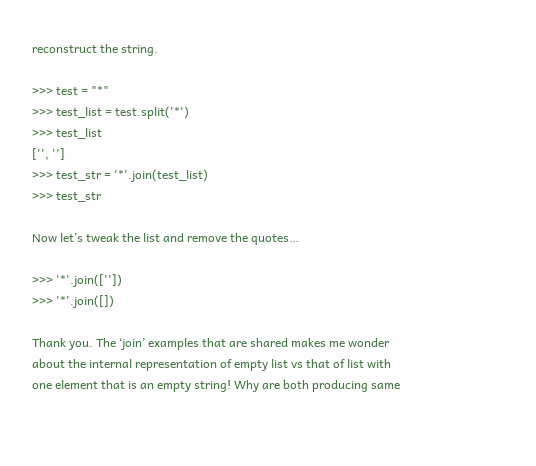reconstruct the string.

>>> test = "*"
>>> test_list = test.split('*')
>>> test_list
['', '']
>>> test_str = '*'.join(test_list)
>>> test_str

Now let’s tweak the list and remove the quotes…

>>> '*'.join([''])
>>> '*'.join([])

Thank you. The ‘join’ examples that are shared makes me wonder about the internal representation of empty list vs that of list with one element that is an empty string! Why are both producing same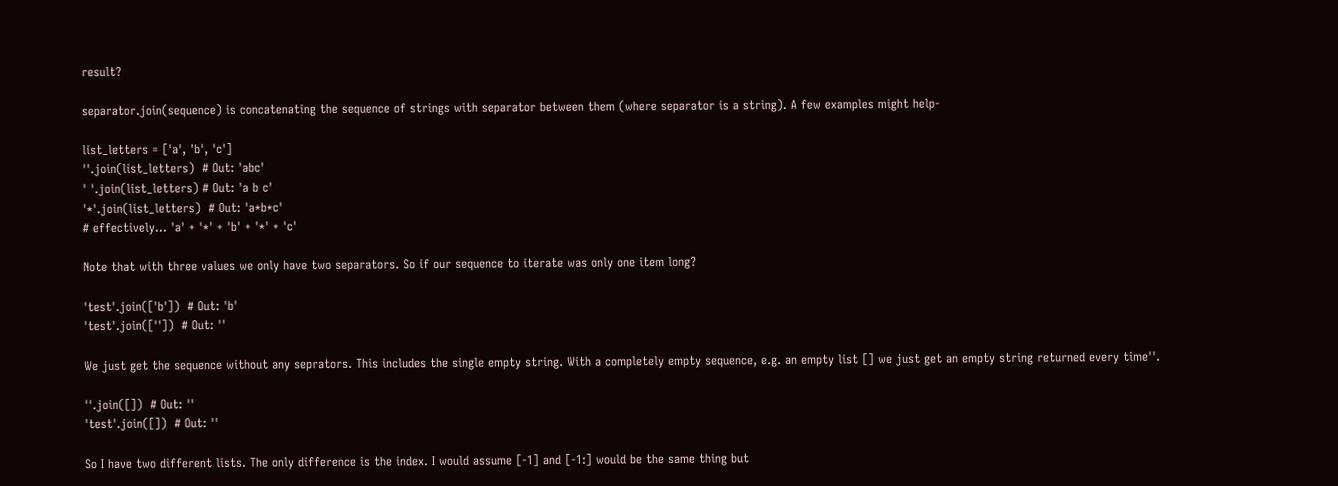result?

separator.join(sequence) is concatenating the sequence of strings with separator between them (where separator is a string). A few examples might help-

list_letters = ['a', 'b', 'c']
''.join(list_letters)  # Out: 'abc'
' '.join(list_letters) # Out: 'a b c'
'*'.join(list_letters)  # Out: 'a*b*c'
# effectively... 'a' + '*' + 'b' + '*' + 'c'

Note that with three values we only have two separators. So if our sequence to iterate was only one item long?

'test'.join(['b'])  # Out: 'b'
'test'.join([''])  # Out: ''

We just get the sequence without any seprators. This includes the single empty string. With a completely empty sequence, e.g. an empty list [] we just get an empty string returned every time''.

''.join([])  # Out: ''
'test'.join([])  # Out: ''

So I have two different lists. The only difference is the index. I would assume [-1] and [-1:] would be the same thing but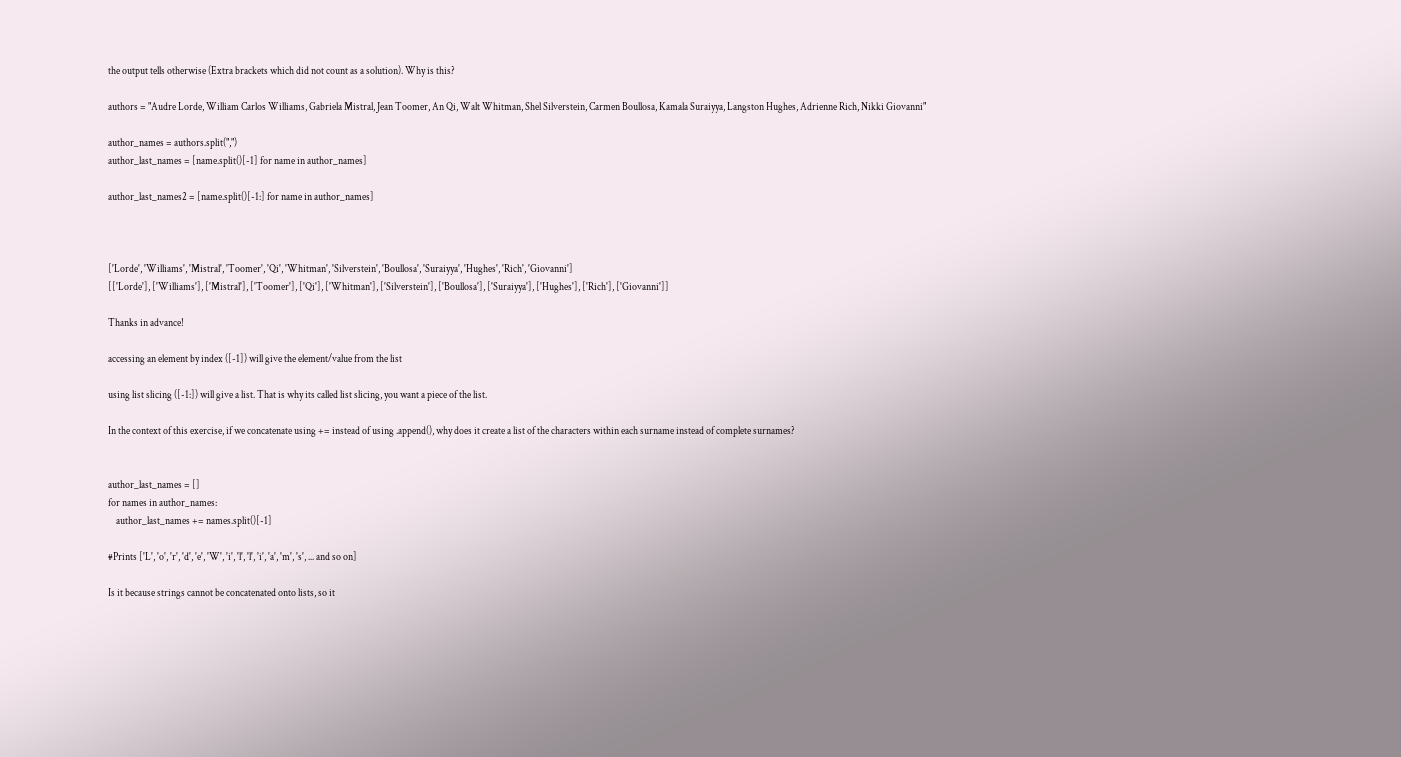the output tells otherwise (Extra brackets which did not count as a solution). Why is this?

authors = "Audre Lorde, William Carlos Williams, Gabriela Mistral, Jean Toomer, An Qi, Walt Whitman, Shel Silverstein, Carmen Boullosa, Kamala Suraiyya, Langston Hughes, Adrienne Rich, Nikki Giovanni"

author_names = authors.split(",")
author_last_names = [name.split()[-1] for name in author_names]

author_last_names2 = [name.split()[-1:] for name in author_names]



['Lorde', 'Williams', 'Mistral', 'Toomer', 'Qi', 'Whitman', 'Silverstein', 'Boullosa', 'Suraiyya', 'Hughes', 'Rich', 'Giovanni']
[['Lorde'], ['Williams'], ['Mistral'], ['Toomer'], ['Qi'], ['Whitman'], ['Silverstein'], ['Boullosa'], ['Suraiyya'], ['Hughes'], ['Rich'], ['Giovanni']]

Thanks in advance!

accessing an element by index ([-1]) will give the element/value from the list

using list slicing ([-1:]) will give a list. That is why its called list slicing, you want a piece of the list.

In the context of this exercise, if we concatenate using += instead of using .append(), why does it create a list of the characters within each surname instead of complete surnames?


author_last_names = []
for names in author_names:
    author_last_names += names.split()[-1]

#Prints ['L', 'o', 'r', 'd', 'e', 'W', 'i', 'l', 'l', 'i', 'a', 'm', 's', ... and so on]

Is it because strings cannot be concatenated onto lists, so it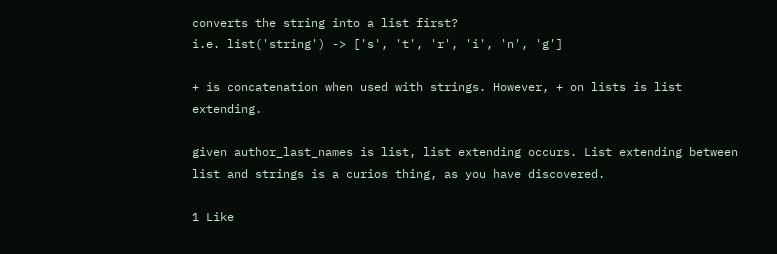converts the string into a list first?
i.e. list('string') -> ['s', 't', 'r', 'i', 'n', 'g']

+ is concatenation when used with strings. However, + on lists is list extending.

given author_last_names is list, list extending occurs. List extending between list and strings is a curios thing, as you have discovered.

1 Like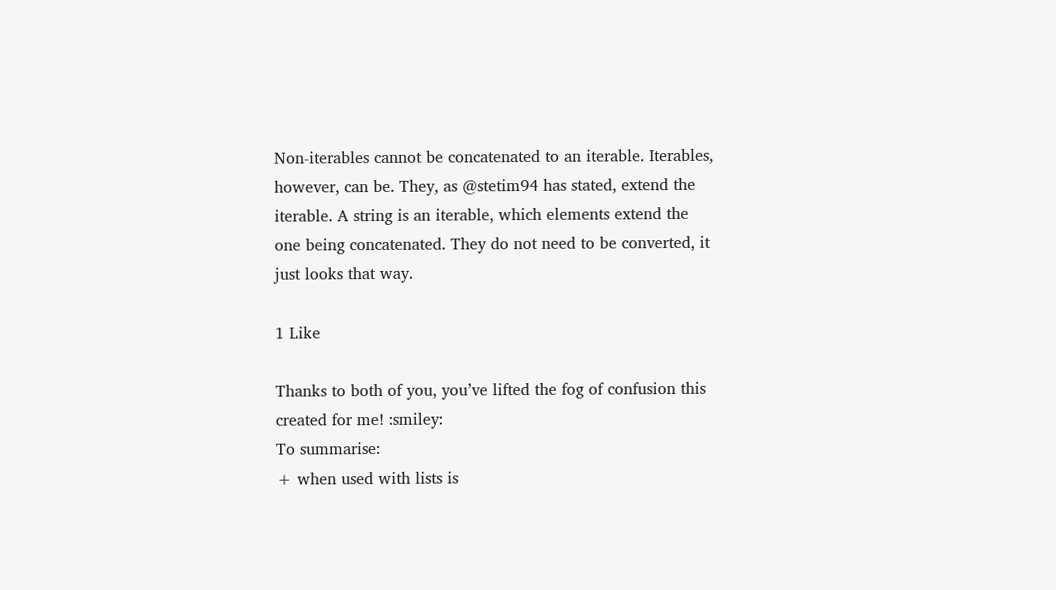Non-iterables cannot be concatenated to an iterable. Iterables, however, can be. They, as @stetim94 has stated, extend the iterable. A string is an iterable, which elements extend the one being concatenated. They do not need to be converted, it just looks that way.

1 Like

Thanks to both of you, you’ve lifted the fog of confusion this created for me! :smiley:
To summarise:
+ when used with lists is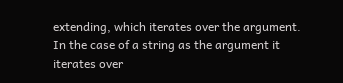extending, which iterates over the argument. In the case of a string as the argument it iterates over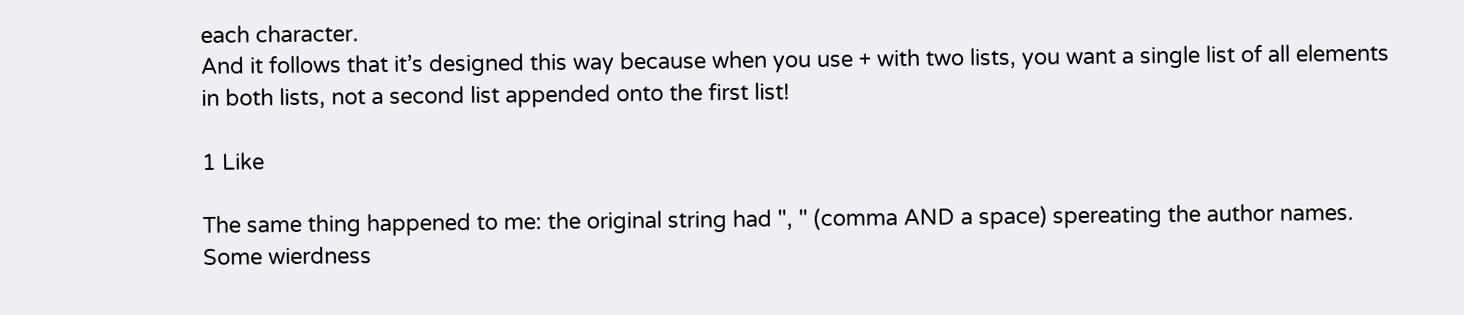each character.
And it follows that it’s designed this way because when you use + with two lists, you want a single list of all elements in both lists, not a second list appended onto the first list!

1 Like

The same thing happened to me: the original string had ", " (comma AND a space) spereating the author names.
Some wierdness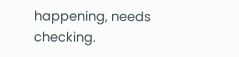happening, needs checking.